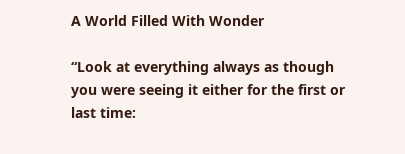A World Filled With Wonder

“Look at everything always as though you were seeing it either for the first or last time: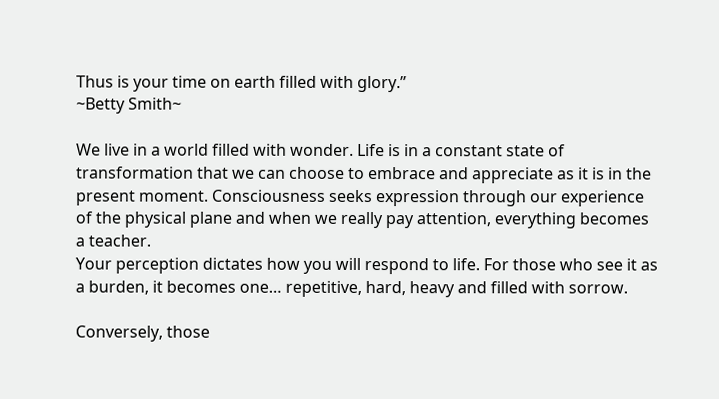Thus is your time on earth filled with glory.”
~Betty Smith~

We live in a world filled with wonder. Life is in a constant state of transformation that we can choose to embrace and appreciate as it is in the present moment. Consciousness seeks expression through our experience of the physical plane and when we really pay attention, everything becomes a teacher.
Your perception dictates how you will respond to life. For those who see it as a burden, it becomes one… repetitive, hard, heavy and filled with sorrow.

Conversely, those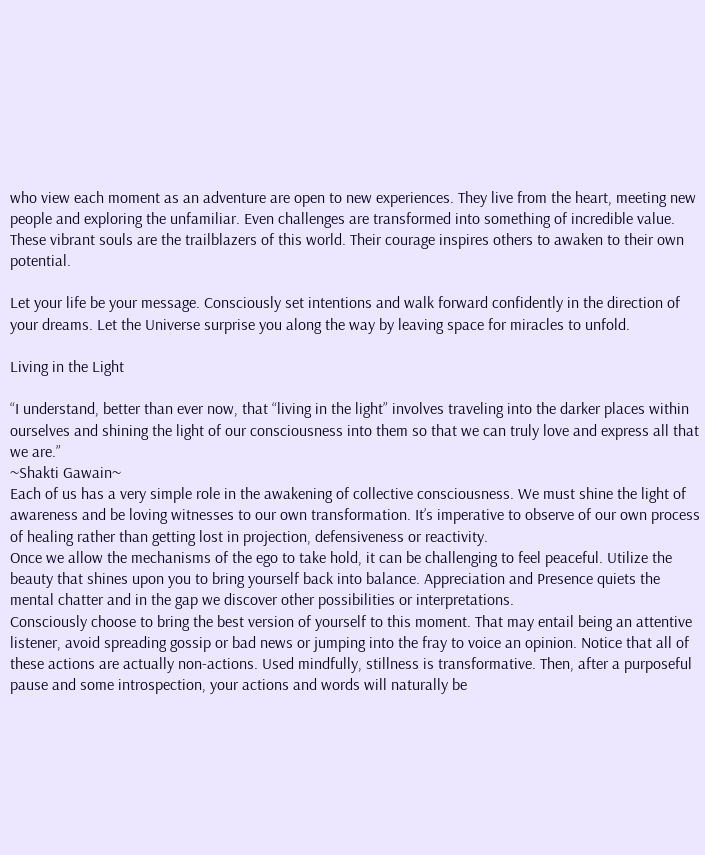who view each moment as an adventure are open to new experiences. They live from the heart, meeting new people and exploring the unfamiliar. Even challenges are transformed into something of incredible value. These vibrant souls are the trailblazers of this world. Their courage inspires others to awaken to their own potential.

Let your life be your message. Consciously set intentions and walk forward confidently in the direction of your dreams. Let the Universe surprise you along the way by leaving space for miracles to unfold.

Living in the Light

“I understand, better than ever now, that “living in the light” involves traveling into the darker places within ourselves and shining the light of our consciousness into them so that we can truly love and express all that we are.”
~Shakti Gawain~
Each of us has a very simple role in the awakening of collective consciousness. We must shine the light of awareness and be loving witnesses to our own transformation. It’s imperative to observe of our own process of healing rather than getting lost in projection, defensiveness or reactivity.
Once we allow the mechanisms of the ego to take hold, it can be challenging to feel peaceful. Utilize the beauty that shines upon you to bring yourself back into balance. Appreciation and Presence quiets the mental chatter and in the gap we discover other possibilities or interpretations.
Consciously choose to bring the best version of yourself to this moment. That may entail being an attentive listener, avoid spreading gossip or bad news or jumping into the fray to voice an opinion. Notice that all of these actions are actually non-actions. Used mindfully, stillness is transformative. Then, after a purposeful pause and some introspection, your actions and words will naturally be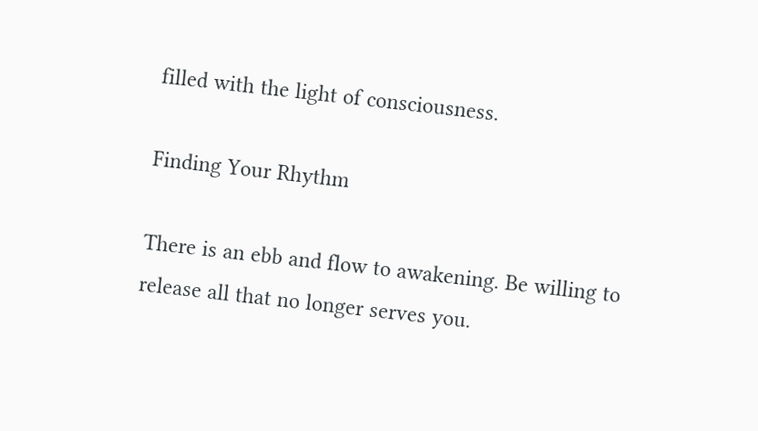filled with the light of consciousness.

Finding Your Rhythm

There is an ebb and flow to awakening. Be willing to release all that no longer serves you.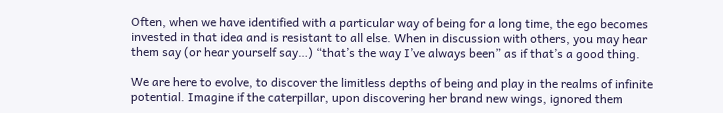Often, when we have identified with a particular way of being for a long time, the ego becomes invested in that idea and is resistant to all else. When in discussion with others, you may hear them say (or hear yourself say…) “that’s the way I’ve always been” as if that’s a good thing.

We are here to evolve, to discover the limitless depths of being and play in the realms of infinite potential. Imagine if the caterpillar, upon discovering her brand new wings, ignored them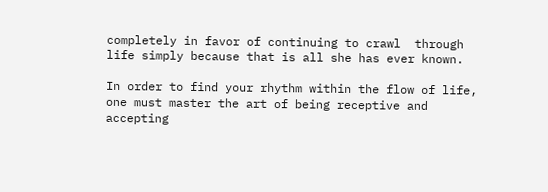completely in favor of continuing to crawl  through life simply because that is all she has ever known.

In order to find your rhythm within the flow of life, one must master the art of being receptive and accepting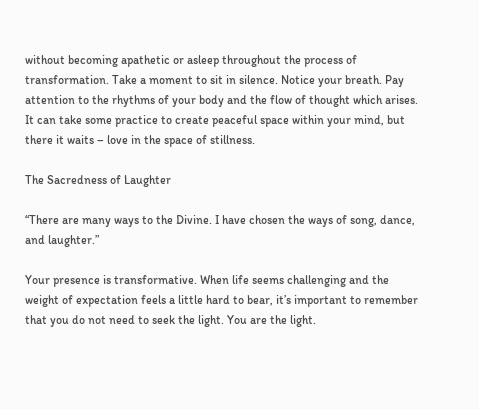without becoming apathetic or asleep throughout the process of transformation. Take a moment to sit in silence. Notice your breath. Pay attention to the rhythms of your body and the flow of thought which arises. It can take some practice to create peaceful space within your mind, but there it waits – love in the space of stillness.

The Sacredness of Laughter

“There are many ways to the Divine. I have chosen the ways of song, dance, and laughter.”

Your presence is transformative. When life seems challenging and the weight of expectation feels a little hard to bear, it’s important to remember that you do not need to seek the light. You are the light.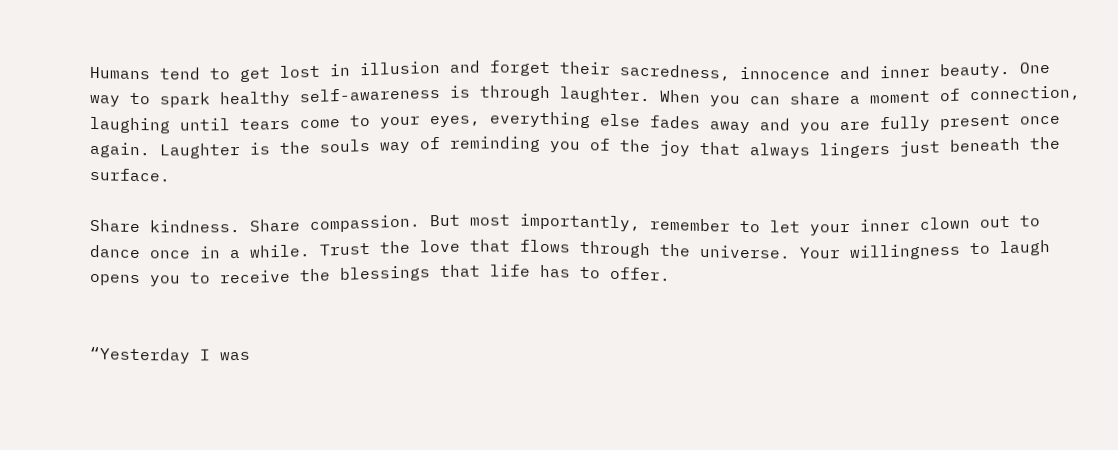Humans tend to get lost in illusion and forget their sacredness, innocence and inner beauty. One way to spark healthy self-awareness is through laughter. When you can share a moment of connection, laughing until tears come to your eyes, everything else fades away and you are fully present once again. Laughter is the souls way of reminding you of the joy that always lingers just beneath the surface.

Share kindness. Share compassion. But most importantly, remember to let your inner clown out to dance once in a while. Trust the love that flows through the universe. Your willingness to laugh opens you to receive the blessings that life has to offer.


“Yesterday I was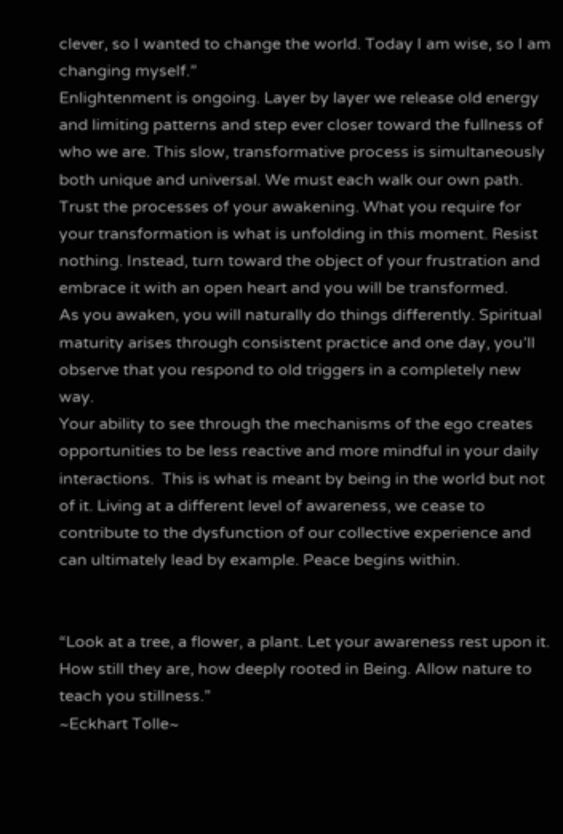clever, so I wanted to change the world. Today I am wise, so I am changing myself.”
Enlightenment is ongoing. Layer by layer we release old energy and limiting patterns and step ever closer toward the fullness of who we are. This slow, transformative process is simultaneously both unique and universal. We must each walk our own path.
Trust the processes of your awakening. What you require for your transformation is what is unfolding in this moment. Resist nothing. Instead, turn toward the object of your frustration and embrace it with an open heart and you will be transformed.
As you awaken, you will naturally do things differently. Spiritual maturity arises through consistent practice and one day, you’ll observe that you respond to old triggers in a completely new way.
Your ability to see through the mechanisms of the ego creates opportunities to be less reactive and more mindful in your daily interactions.  This is what is meant by being in the world but not of it. Living at a different level of awareness, we cease to contribute to the dysfunction of our collective experience and can ultimately lead by example. Peace begins within.


“Look at a tree, a flower, a plant. Let your awareness rest upon it. How still they are, how deeply rooted in Being. Allow nature to teach you stillness.”
~Eckhart Tolle~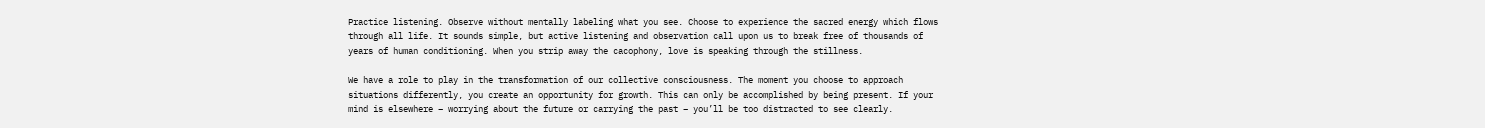Practice listening. Observe without mentally labeling what you see. Choose to experience the sacred energy which flows through all life. It sounds simple, but active listening and observation call upon us to break free of thousands of years of human conditioning. When you strip away the cacophony, love is speaking through the stillness.

We have a role to play in the transformation of our collective consciousness. The moment you choose to approach situations differently, you create an opportunity for growth. This can only be accomplished by being present. If your mind is elsewhere – worrying about the future or carrying the past – you’ll be too distracted to see clearly.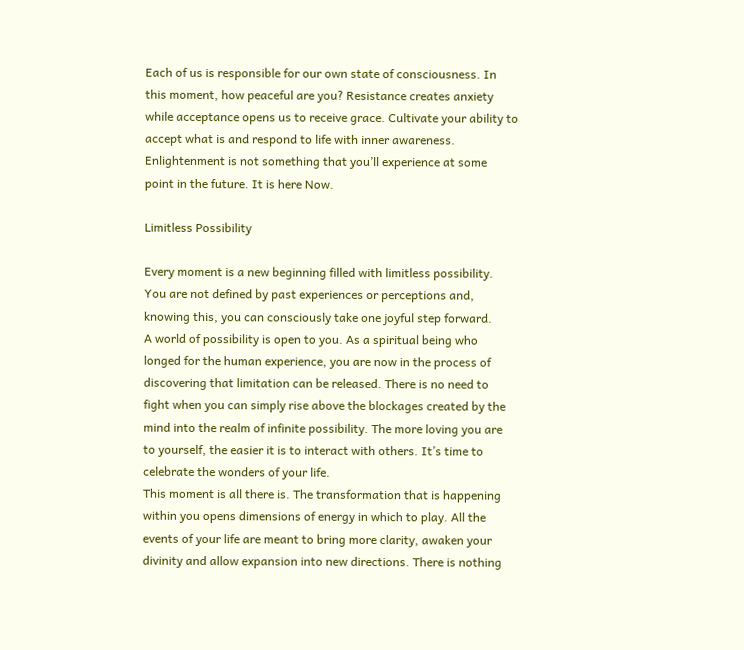Each of us is responsible for our own state of consciousness. In this moment, how peaceful are you? Resistance creates anxiety while acceptance opens us to receive grace. Cultivate your ability to accept what is and respond to life with inner awareness. Enlightenment is not something that you’ll experience at some point in the future. It is here Now.

Limitless Possibility

Every moment is a new beginning filled with limitless possibility. You are not defined by past experiences or perceptions and, knowing this, you can consciously take one joyful step forward.
A world of possibility is open to you. As a spiritual being who longed for the human experience, you are now in the process of discovering that limitation can be released. There is no need to fight when you can simply rise above the blockages created by the mind into the realm of infinite possibility. The more loving you are to yourself, the easier it is to interact with others. It’s time to celebrate the wonders of your life.
This moment is all there is. The transformation that is happening within you opens dimensions of energy in which to play. All the events of your life are meant to bring more clarity, awaken your divinity and allow expansion into new directions. There is nothing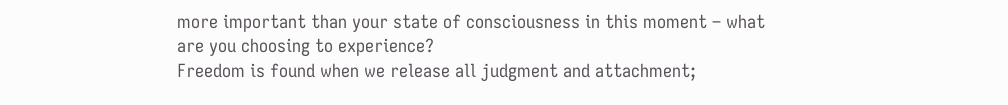more important than your state of consciousness in this moment – what are you choosing to experience?
Freedom is found when we release all judgment and attachment;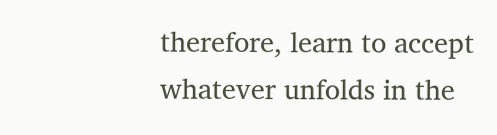therefore, learn to accept whatever unfolds in the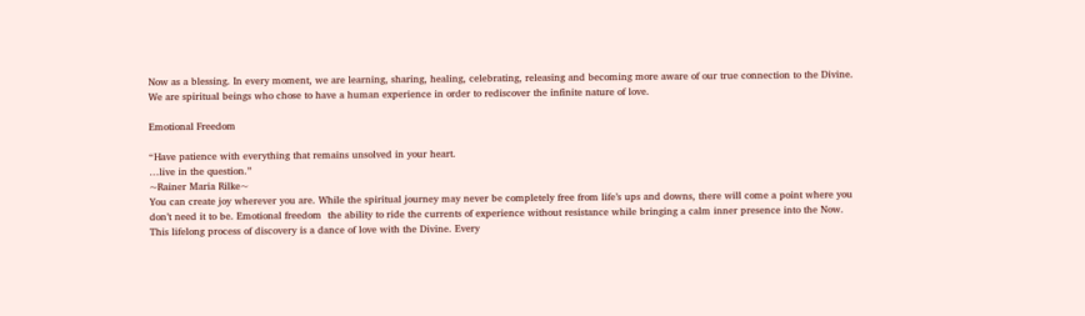Now as a blessing. In every moment, we are learning, sharing, healing, celebrating, releasing and becoming more aware of our true connection to the Divine. We are spiritual beings who chose to have a human experience in order to rediscover the infinite nature of love.

Emotional Freedom

“Have patience with everything that remains unsolved in your heart.
…live in the question.”
~Rainer Maria Rilke~
You can create joy wherever you are. While the spiritual journey may never be completely free from life’s ups and downs, there will come a point where you don’t need it to be. Emotional freedom  the ability to ride the currents of experience without resistance while bringing a calm inner presence into the Now.
This lifelong process of discovery is a dance of love with the Divine. Every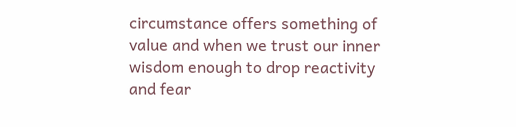circumstance offers something of value and when we trust our inner wisdom enough to drop reactivity and fear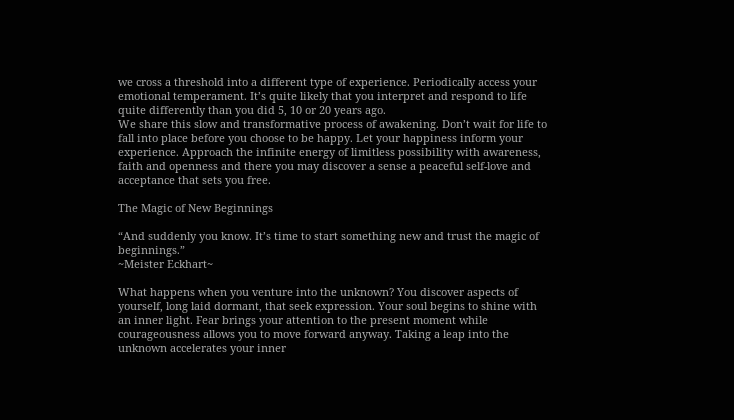we cross a threshold into a different type of experience. Periodically access your emotional temperament. It’s quite likely that you interpret and respond to life quite differently than you did 5, 10 or 20 years ago.
We share this slow and transformative process of awakening. Don’t wait for life to fall into place before you choose to be happy. Let your happiness inform your experience. Approach the infinite energy of limitless possibility with awareness, faith and openness and there you may discover a sense a peaceful self-love and acceptance that sets you free.

The Magic of New Beginnings

“And suddenly you know. It’s time to start something new and trust the magic of beginnings.”
~Meister Eckhart~

What happens when you venture into the unknown? You discover aspects of yourself, long laid dormant, that seek expression. Your soul begins to shine with an inner light. Fear brings your attention to the present moment while courageousness allows you to move forward anyway. Taking a leap into the unknown accelerates your inner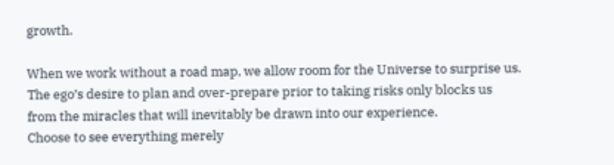growth.

When we work without a road map, we allow room for the Universe to surprise us. The ego’s desire to plan and over-prepare prior to taking risks only blocks us from the miracles that will inevitably be drawn into our experience.
Choose to see everything merely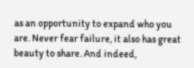as an opportunity to expand who you are. Never fear failure, it also has great beauty to share. And indeed,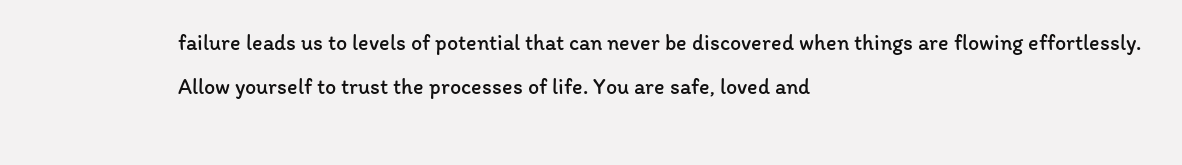failure leads us to levels of potential that can never be discovered when things are flowing effortlessly.  Allow yourself to trust the processes of life. You are safe, loved and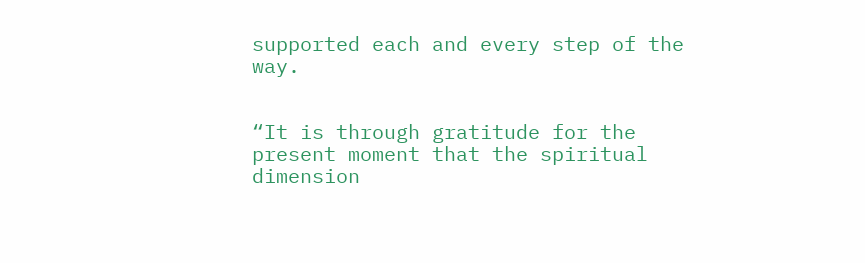supported each and every step of the way.


“It is through gratitude for the present moment that the spiritual dimension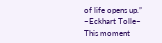of life opens up.”
~Eckhart Tolle~
This moment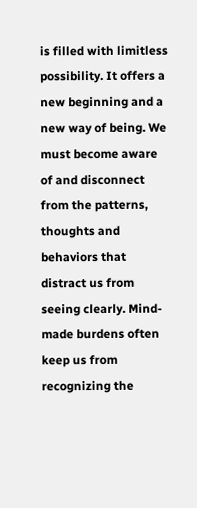is filled with limitless possibility. It offers a new beginning and a new way of being. We must become aware of and disconnect from the patterns, thoughts and behaviors that distract us from seeing clearly. Mind-made burdens often keep us from recognizing the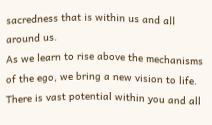sacredness that is within us and all around us.
As we learn to rise above the mechanisms of the ego, we bring a new vision to life. There is vast potential within you and all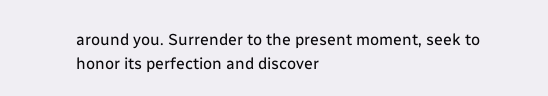around you. Surrender to the present moment, seek to honor its perfection and discover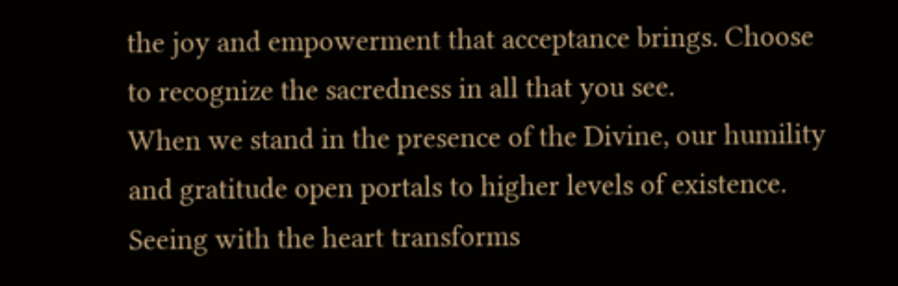the joy and empowerment that acceptance brings. Choose to recognize the sacredness in all that you see.
When we stand in the presence of the Divine, our humility and gratitude open portals to higher levels of existence. Seeing with the heart transforms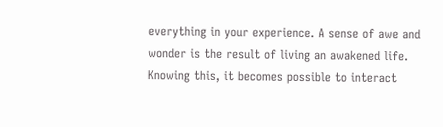everything in your experience. A sense of awe and wonder is the result of living an awakened life. Knowing this, it becomes possible to interact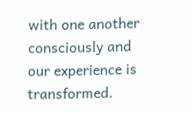with one another consciously and our experience is transformed.